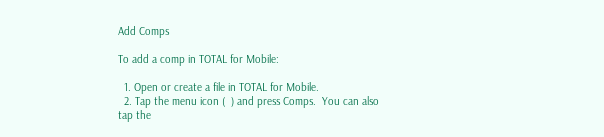Add Comps

To add a comp in TOTAL for Mobile:

  1. Open or create a file in TOTAL for Mobile.
  2. Tap the menu icon (  ) and press Comps.  You can also tap the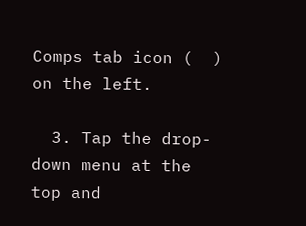Comps tab icon (  ) on the left.

  3. Tap the drop-down menu at the top and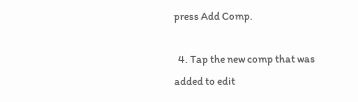press Add Comp.

  4. Tap the new comp that was added to edit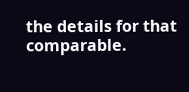the details for that comparable.